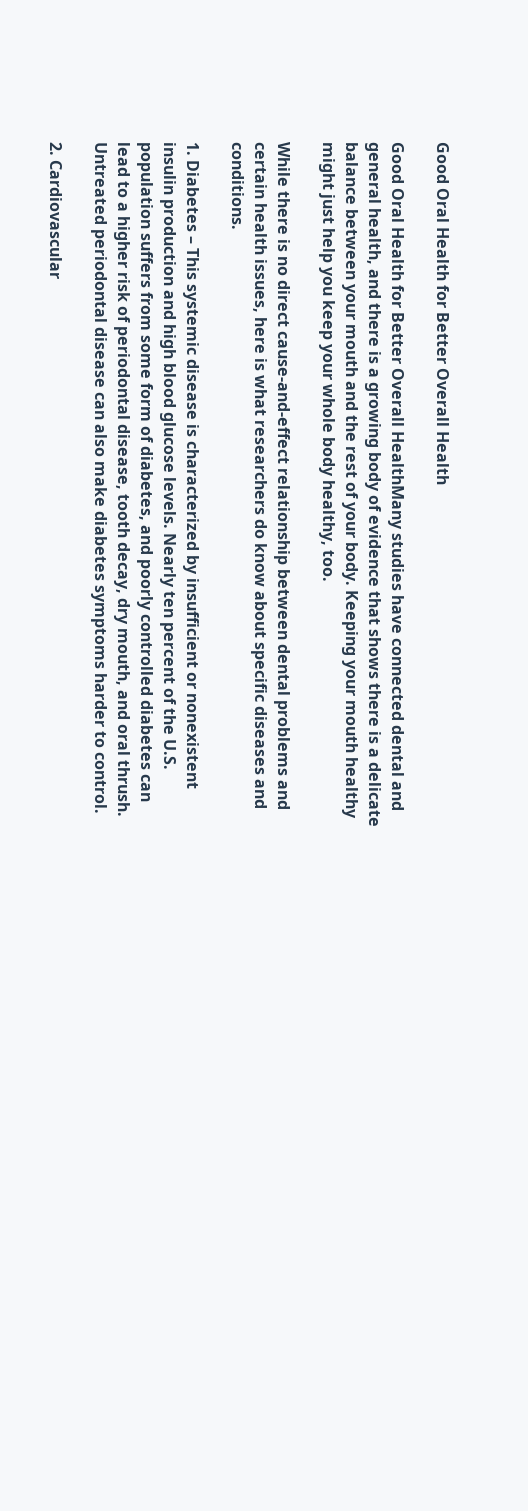Good Oral Health for Better Overall Health

Good Oral Health for Better Overall HealthMany studies have connected dental and general health, and there is a growing body of evidence that shows there is a delicate balance between your mouth and the rest of your body. Keeping your mouth healthy might just help you keep your whole body healthy, too.

While there is no direct cause-and-effect relationship between dental problems and certain health issues, here is what researchers do know about specific diseases and conditions.

1. Diabetes – This systemic disease is characterized by insufficient or nonexistent insulin production and high blood glucose levels. Nearly ten percent of the U.S. population suffers from some form of diabetes, and poorly controlled diabetes can lead to a higher risk of periodontal disease, tooth decay, dry mouth, and oral thrush. Untreated periodontal disease can also make diabetes symptoms harder to control.

2. Cardiovascular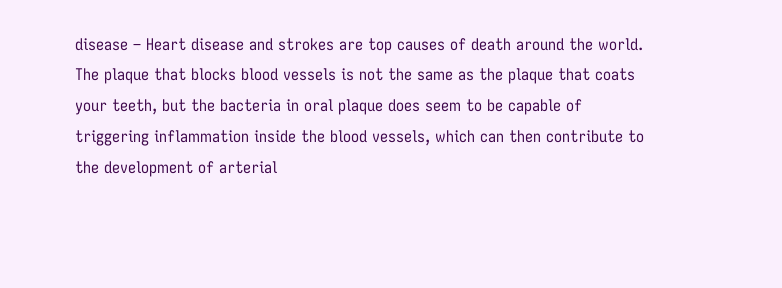disease – Heart disease and strokes are top causes of death around the world. The plaque that blocks blood vessels is not the same as the plaque that coats your teeth, but the bacteria in oral plaque does seem to be capable of triggering inflammation inside the blood vessels, which can then contribute to the development of arterial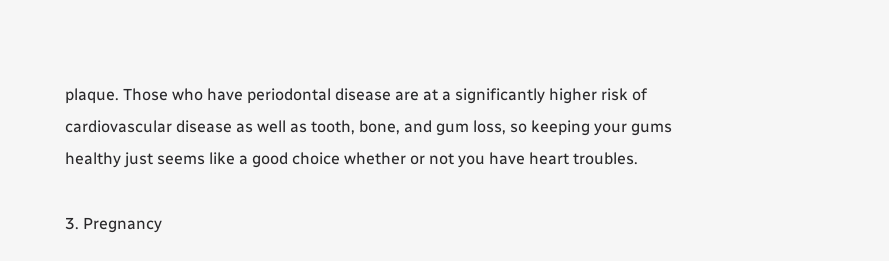plaque. Those who have periodontal disease are at a significantly higher risk of cardiovascular disease as well as tooth, bone, and gum loss, so keeping your gums healthy just seems like a good choice whether or not you have heart troubles.

3. Pregnancy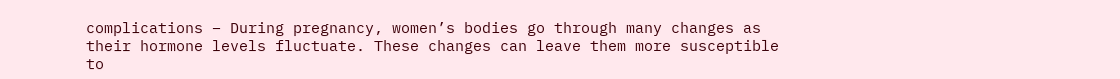complications – During pregnancy, women’s bodies go through many changes as their hormone levels fluctuate. These changes can leave them more susceptible to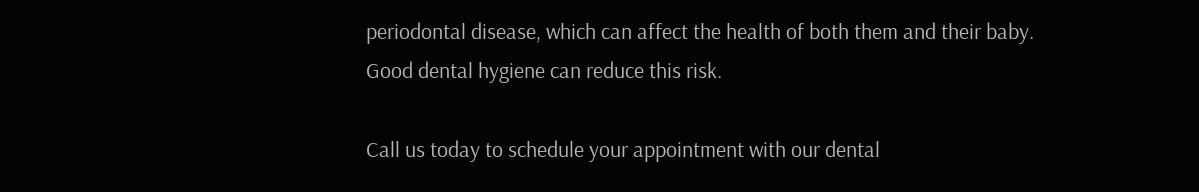periodontal disease, which can affect the health of both them and their baby. Good dental hygiene can reduce this risk.

Call us today to schedule your appointment with our dental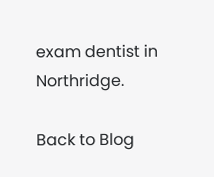exam dentist in Northridge.

Back to Blog